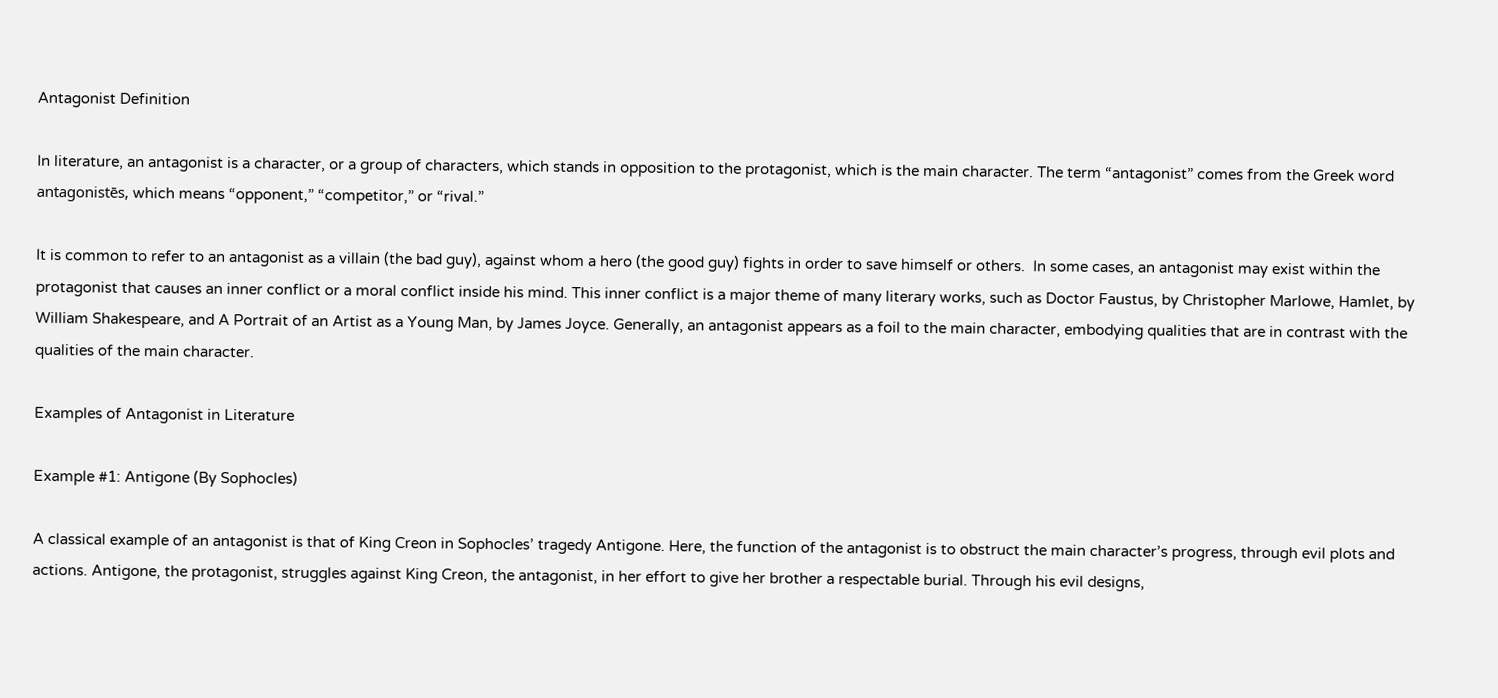Antagonist Definition

In literature, an antagonist is a character, or a group of characters, which stands in opposition to the protagonist, which is the main character. The term “antagonist” comes from the Greek word antagonistēs, which means “opponent,” “competitor,” or “rival.”

It is common to refer to an antagonist as a villain (the bad guy), against whom a hero (the good guy) fights in order to save himself or others.  In some cases, an antagonist may exist within the protagonist that causes an inner conflict or a moral conflict inside his mind. This inner conflict is a major theme of many literary works, such as Doctor Faustus, by Christopher Marlowe, Hamlet, by William Shakespeare, and A Portrait of an Artist as a Young Man, by James Joyce. Generally, an antagonist appears as a foil to the main character, embodying qualities that are in contrast with the qualities of the main character.

Examples of Antagonist in Literature

Example #1: Antigone (By Sophocles)

A classical example of an antagonist is that of King Creon in Sophocles’ tragedy Antigone. Here, the function of the antagonist is to obstruct the main character’s progress, through evil plots and actions. Antigone, the protagonist, struggles against King Creon, the antagonist, in her effort to give her brother a respectable burial. Through his evil designs,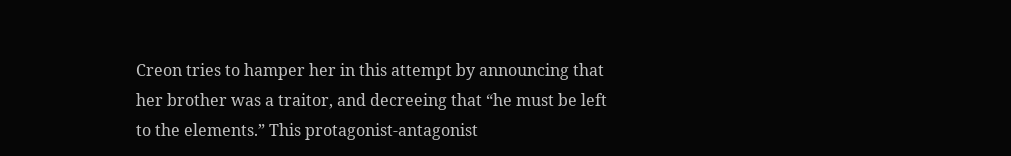Creon tries to hamper her in this attempt by announcing that her brother was a traitor, and decreeing that “he must be left to the elements.” This protagonist-antagonist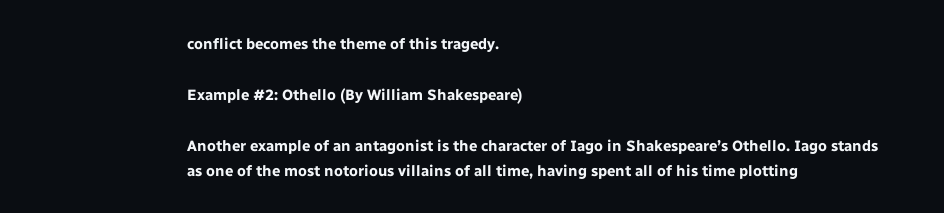conflict becomes the theme of this tragedy.

Example #2: Othello (By William Shakespeare)

Another example of an antagonist is the character of Iago in Shakespeare’s Othello. Iago stands as one of the most notorious villains of all time, having spent all of his time plotting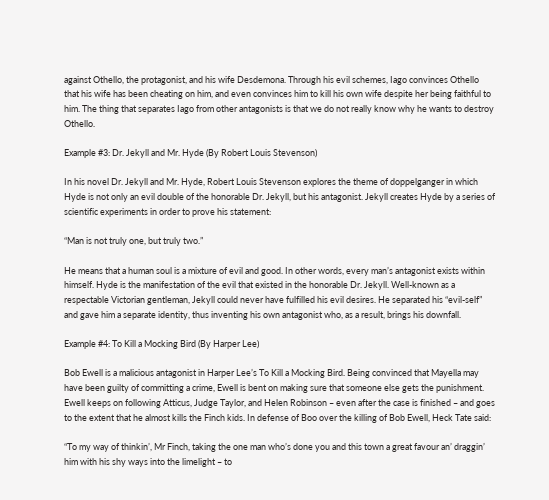against Othello, the protagonist, and his wife Desdemona. Through his evil schemes, Iago convinces Othello that his wife has been cheating on him, and even convinces him to kill his own wife despite her being faithful to him. The thing that separates Iago from other antagonists is that we do not really know why he wants to destroy Othello.

Example #3: Dr. Jekyll and Mr. Hyde (By Robert Louis Stevenson)

In his novel Dr. Jekyll and Mr. Hyde, Robert Louis Stevenson explores the theme of doppelganger in which Hyde is not only an evil double of the honorable Dr. Jekyll, but his antagonist. Jekyll creates Hyde by a series of scientific experiments in order to prove his statement:

“Man is not truly one, but truly two.”

He means that a human soul is a mixture of evil and good. In other words, every man’s antagonist exists within himself. Hyde is the manifestation of the evil that existed in the honorable Dr. Jekyll. Well-known as a respectable Victorian gentleman, Jekyll could never have fulfilled his evil desires. He separated his “evil-self” and gave him a separate identity, thus inventing his own antagonist who, as a result, brings his downfall.

Example #4: To Kill a Mocking Bird (By Harper Lee)

Bob Ewell is a malicious antagonist in Harper Lee’s To Kill a Mocking Bird. Being convinced that Mayella may have been guilty of committing a crime, Ewell is bent on making sure that someone else gets the punishment. Ewell keeps on following Atticus, Judge Taylor, and Helen Robinson – even after the case is finished – and goes to the extent that he almost kills the Finch kids. In defense of Boo over the killing of Bob Ewell, Heck Tate said:

“To my way of thinkin’, Mr Finch, taking the one man who’s done you and this town a great favour an’ draggin’ him with his shy ways into the limelight – to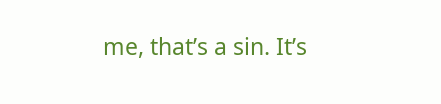me, that’s a sin. It’s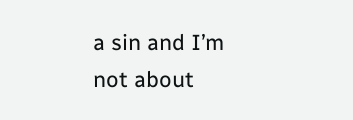a sin and I’m not about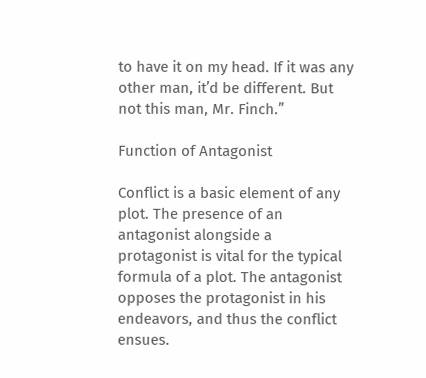to have it on my head. If it was any other man, it’d be different. But not this man, Mr. Finch.”

Function of Antagonist

Conflict is a basic element of any plot. The presence of an antagonist alongside a protagonist is vital for the typical formula of a plot. The antagonist opposes the protagonist in his endeavors, and thus the conflict ensues.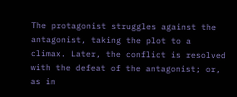The protagonist struggles against the antagonist, taking the plot to a climax. Later, the conflict is resolved with the defeat of the antagonist; or, as in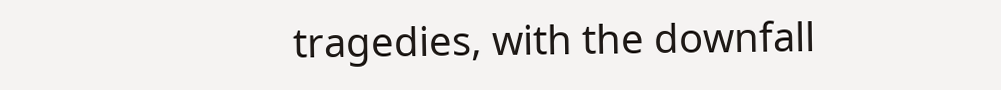tragedies, with the downfall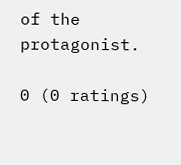of the protagonist.

0 (0 ratings)